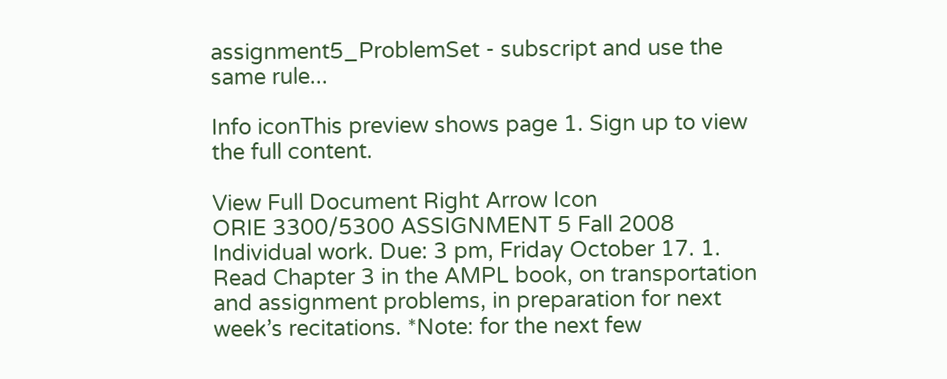assignment5_ProblemSet - subscript and use the same rule...

Info iconThis preview shows page 1. Sign up to view the full content.

View Full Document Right Arrow Icon
ORIE 3300/5300 ASSIGNMENT 5 Fall 2008 Individual work. Due: 3 pm, Friday October 17. 1. Read Chapter 3 in the AMPL book, on transportation and assignment problems, in preparation for next week’s recitations. *Note: for the next few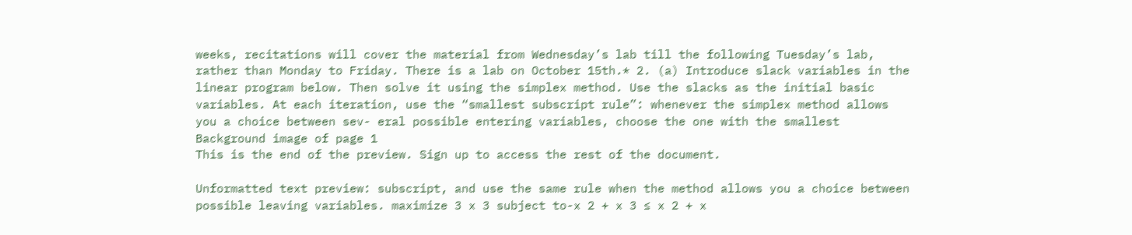weeks, recitations will cover the material from Wednesday’s lab till the following Tuesday’s lab, rather than Monday to Friday. There is a lab on October 15th.* 2. (a) Introduce slack variables in the linear program below. Then solve it using the simplex method. Use the slacks as the initial basic variables. At each iteration, use the “smallest subscript rule”: whenever the simplex method allows you a choice between sev- eral possible entering variables, choose the one with the smallest
Background image of page 1
This is the end of the preview. Sign up to access the rest of the document.

Unformatted text preview: subscript, and use the same rule when the method allows you a choice between possible leaving variables. maximize 3 x 3 subject to-x 2 + x 3 ≤ x 2 + x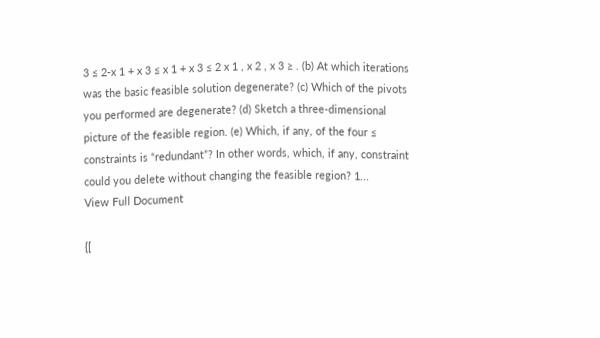3 ≤ 2-x 1 + x 3 ≤ x 1 + x 3 ≤ 2 x 1 , x 2 , x 3 ≥ . (b) At which iterations was the basic feasible solution degenerate? (c) Which of the pivots you performed are degenerate? (d) Sketch a three-dimensional picture of the feasible region. (e) Which, if any, of the four ≤ constraints is “redundant”? In other words, which, if any, constraint could you delete without changing the feasible region? 1...
View Full Document

{[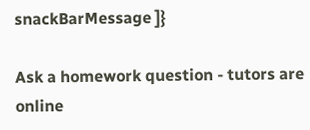snackBarMessage ]}

Ask a homework question - tutors are online